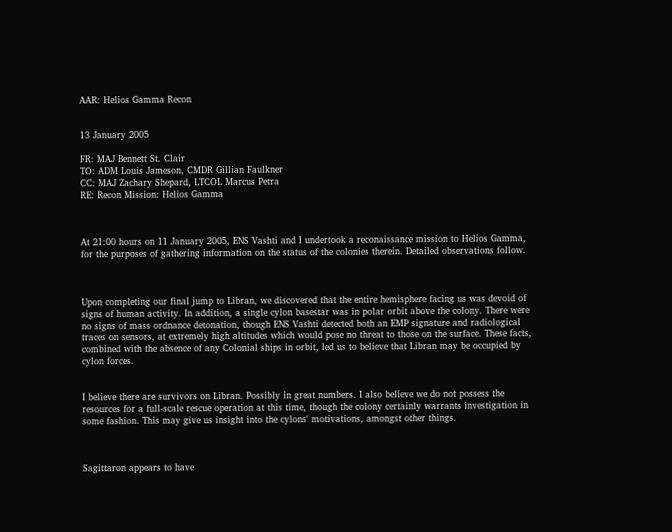AAR: Helios Gamma Recon


13 January 2005

FR: MAJ Bennett St. Clair
TO: ADM Louis Jameson, CMDR Gillian Faulkner
CC: MAJ Zachary Shepard, LTCOL Marcus Petra
RE: Recon Mission: Helios Gamma



At 21:00 hours on 11 January 2005, ENS Vashti and I undertook a reconaissance mission to Helios Gamma, for the purposes of gathering information on the status of the colonies therein. Detailed observations follow.



Upon completing our final jump to Libran, we discovered that the entire hemisphere facing us was devoid of signs of human activity. In addition, a single cylon basestar was in polar orbit above the colony. There were no signs of mass ordnance detonation, though ENS Vashti detected both an EMP signature and radiological traces on sensors, at extremely high altitudes which would pose no threat to those on the surface. These facts, combined with the absence of any Colonial ships in orbit, led us to believe that Libran may be occupied by cylon forces.


I believe there are survivors on Libran. Possibly in great numbers. I also believe we do not possess the resources for a full-scale rescue operation at this time, though the colony certainly warrants investigation in some fashion. This may give us insight into the cylons' motivations, amongst other things.



Sagittaron appears to have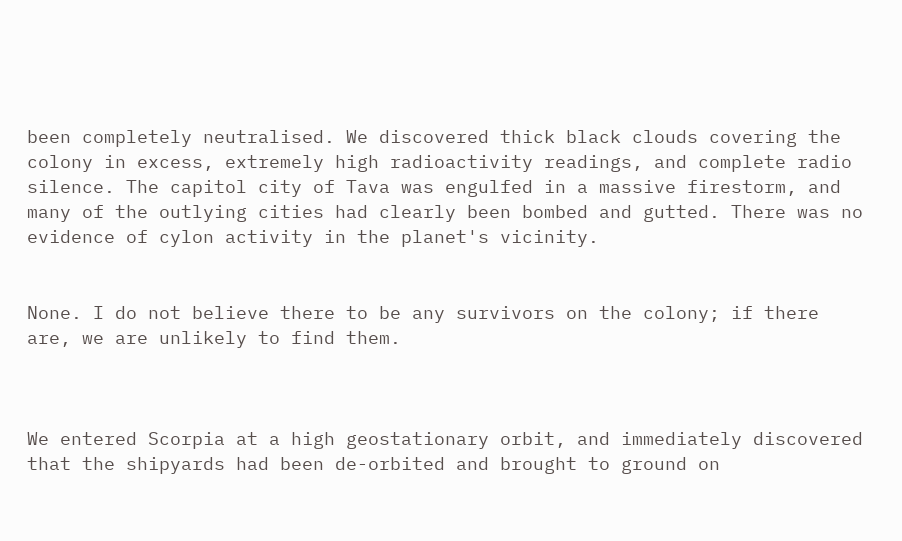been completely neutralised. We discovered thick black clouds covering the colony in excess, extremely high radioactivity readings, and complete radio silence. The capitol city of Tava was engulfed in a massive firestorm, and many of the outlying cities had clearly been bombed and gutted. There was no evidence of cylon activity in the planet's vicinity.


None. I do not believe there to be any survivors on the colony; if there are, we are unlikely to find them.



We entered Scorpia at a high geostationary orbit, and immediately discovered that the shipyards had been de-orbited and brought to ground on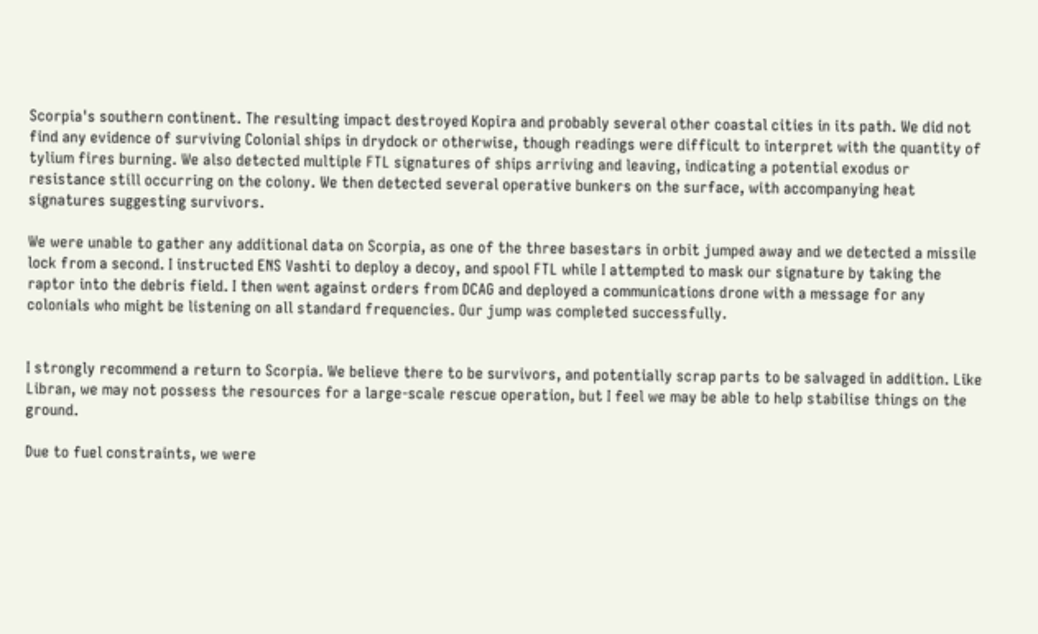Scorpia's southern continent. The resulting impact destroyed Kopira and probably several other coastal cities in its path. We did not find any evidence of surviving Colonial ships in drydock or otherwise, though readings were difficult to interpret with the quantity of tylium fires burning. We also detected multiple FTL signatures of ships arriving and leaving, indicating a potential exodus or resistance still occurring on the colony. We then detected several operative bunkers on the surface, with accompanying heat signatures suggesting survivors.

We were unable to gather any additional data on Scorpia, as one of the three basestars in orbit jumped away and we detected a missile lock from a second. I instructed ENS Vashti to deploy a decoy, and spool FTL while I attempted to mask our signature by taking the raptor into the debris field. I then went against orders from DCAG and deployed a communications drone with a message for any colonials who might be listening on all standard frequencies. Our jump was completed successfully.


I strongly recommend a return to Scorpia. We believe there to be survivors, and potentially scrap parts to be salvaged in addition. Like Libran, we may not possess the resources for a large-scale rescue operation, but I feel we may be able to help stabilise things on the ground.

Due to fuel constraints, we were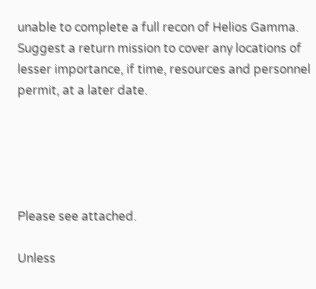unable to complete a full recon of Helios Gamma. Suggest a return mission to cover any locations of lesser importance, if time, resources and personnel permit, at a later date.





Please see attached.

Unless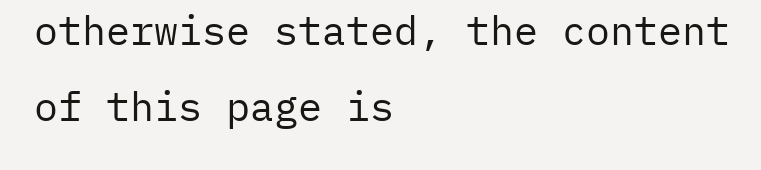otherwise stated, the content of this page is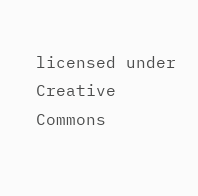licensed under Creative Commons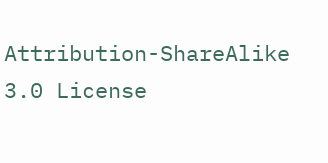Attribution-ShareAlike 3.0 License